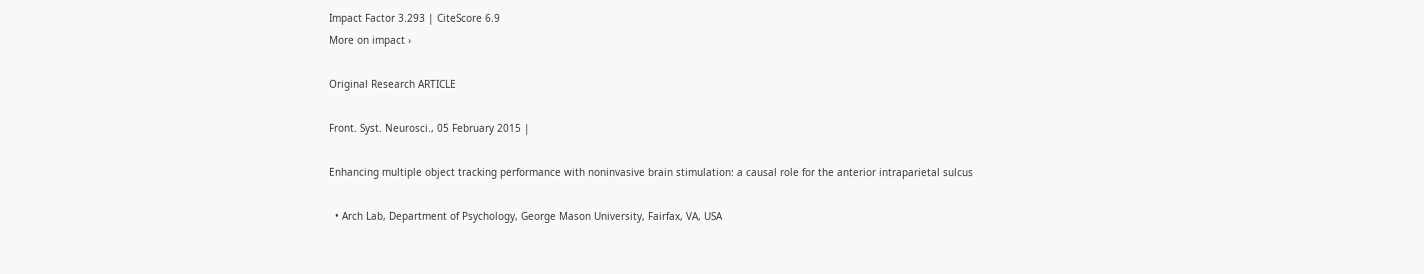Impact Factor 3.293 | CiteScore 6.9
More on impact ›

Original Research ARTICLE

Front. Syst. Neurosci., 05 February 2015 |

Enhancing multiple object tracking performance with noninvasive brain stimulation: a causal role for the anterior intraparietal sulcus

  • Arch Lab, Department of Psychology, George Mason University, Fairfax, VA, USA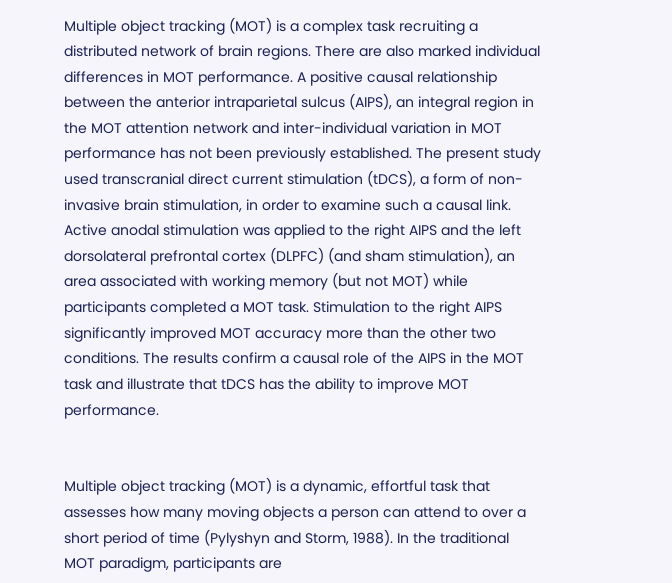Multiple object tracking (MOT) is a complex task recruiting a distributed network of brain regions. There are also marked individual differences in MOT performance. A positive causal relationship between the anterior intraparietal sulcus (AIPS), an integral region in the MOT attention network and inter-individual variation in MOT performance has not been previously established. The present study used transcranial direct current stimulation (tDCS), a form of non-invasive brain stimulation, in order to examine such a causal link. Active anodal stimulation was applied to the right AIPS and the left dorsolateral prefrontal cortex (DLPFC) (and sham stimulation), an area associated with working memory (but not MOT) while participants completed a MOT task. Stimulation to the right AIPS significantly improved MOT accuracy more than the other two conditions. The results confirm a causal role of the AIPS in the MOT task and illustrate that tDCS has the ability to improve MOT performance.


Multiple object tracking (MOT) is a dynamic, effortful task that assesses how many moving objects a person can attend to over a short period of time (Pylyshyn and Storm, 1988). In the traditional MOT paradigm, participants are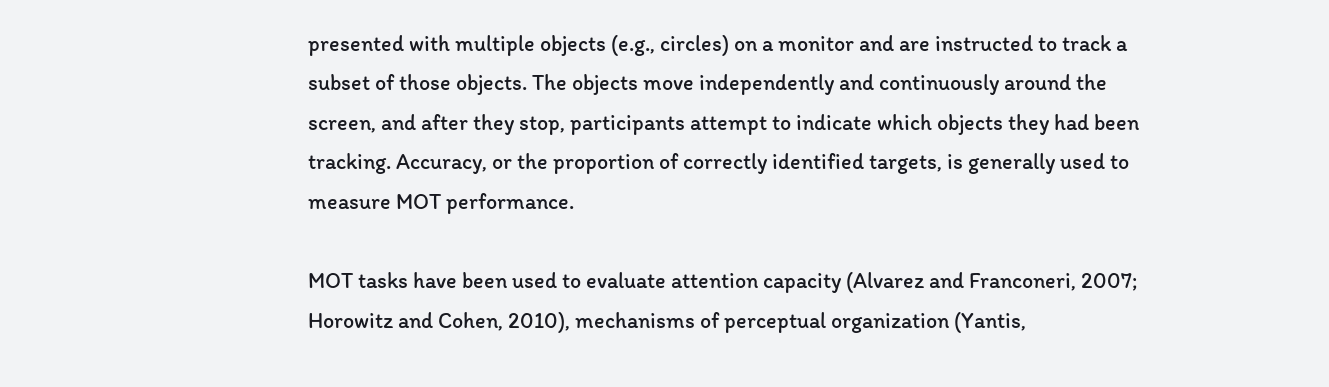presented with multiple objects (e.g., circles) on a monitor and are instructed to track a subset of those objects. The objects move independently and continuously around the screen, and after they stop, participants attempt to indicate which objects they had been tracking. Accuracy, or the proportion of correctly identified targets, is generally used to measure MOT performance.

MOT tasks have been used to evaluate attention capacity (Alvarez and Franconeri, 2007; Horowitz and Cohen, 2010), mechanisms of perceptual organization (Yantis,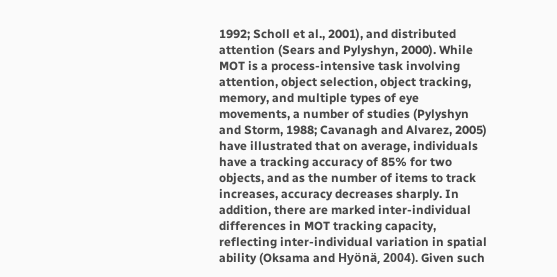1992; Scholl et al., 2001), and distributed attention (Sears and Pylyshyn, 2000). While MOT is a process-intensive task involving attention, object selection, object tracking, memory, and multiple types of eye movements, a number of studies (Pylyshyn and Storm, 1988; Cavanagh and Alvarez, 2005) have illustrated that on average, individuals have a tracking accuracy of 85% for two objects, and as the number of items to track increases, accuracy decreases sharply. In addition, there are marked inter-individual differences in MOT tracking capacity, reflecting inter-individual variation in spatial ability (Oksama and Hyönä, 2004). Given such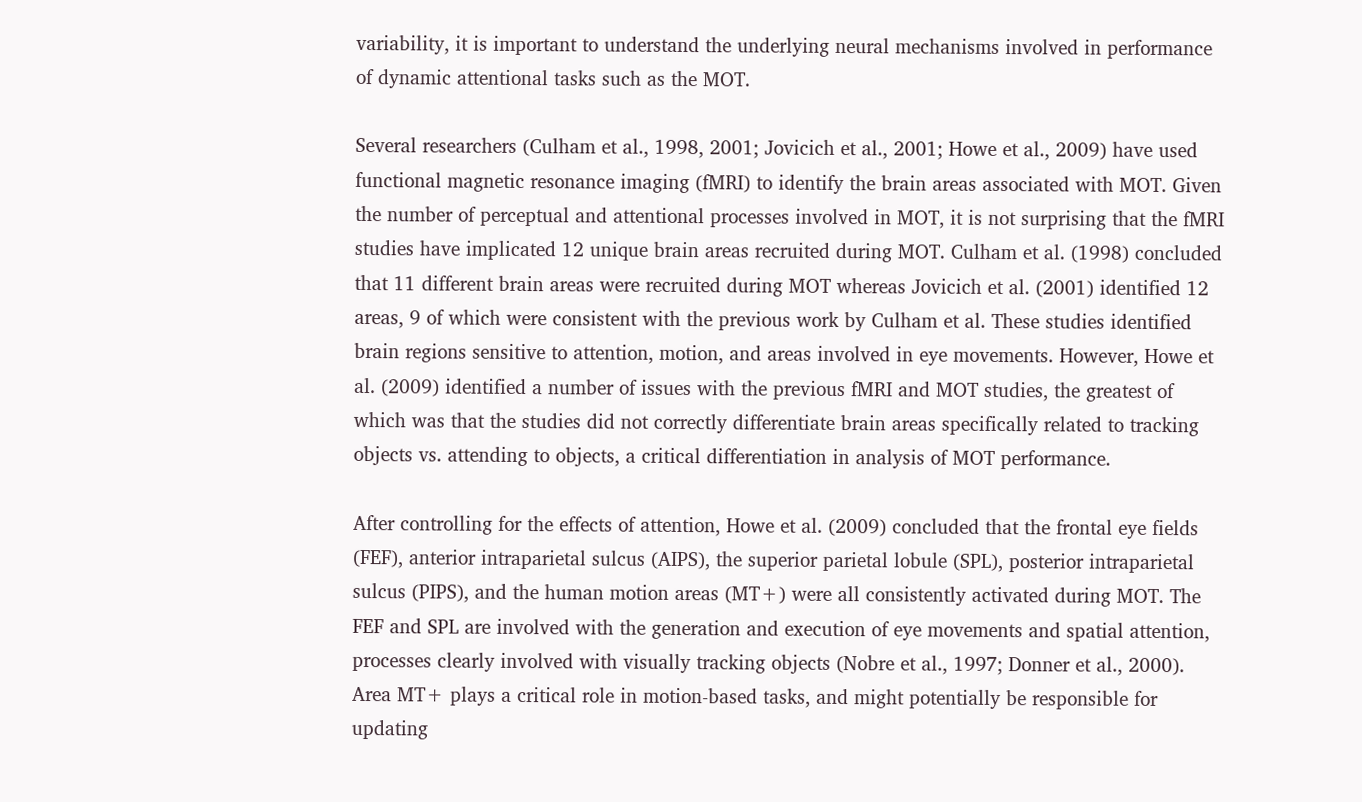variability, it is important to understand the underlying neural mechanisms involved in performance of dynamic attentional tasks such as the MOT.

Several researchers (Culham et al., 1998, 2001; Jovicich et al., 2001; Howe et al., 2009) have used functional magnetic resonance imaging (fMRI) to identify the brain areas associated with MOT. Given the number of perceptual and attentional processes involved in MOT, it is not surprising that the fMRI studies have implicated 12 unique brain areas recruited during MOT. Culham et al. (1998) concluded that 11 different brain areas were recruited during MOT whereas Jovicich et al. (2001) identified 12 areas, 9 of which were consistent with the previous work by Culham et al. These studies identified brain regions sensitive to attention, motion, and areas involved in eye movements. However, Howe et al. (2009) identified a number of issues with the previous fMRI and MOT studies, the greatest of which was that the studies did not correctly differentiate brain areas specifically related to tracking objects vs. attending to objects, a critical differentiation in analysis of MOT performance.

After controlling for the effects of attention, Howe et al. (2009) concluded that the frontal eye fields (FEF), anterior intraparietal sulcus (AIPS), the superior parietal lobule (SPL), posterior intraparietal sulcus (PIPS), and the human motion areas (MT+) were all consistently activated during MOT. The FEF and SPL are involved with the generation and execution of eye movements and spatial attention, processes clearly involved with visually tracking objects (Nobre et al., 1997; Donner et al., 2000). Area MT+ plays a critical role in motion-based tasks, and might potentially be responsible for updating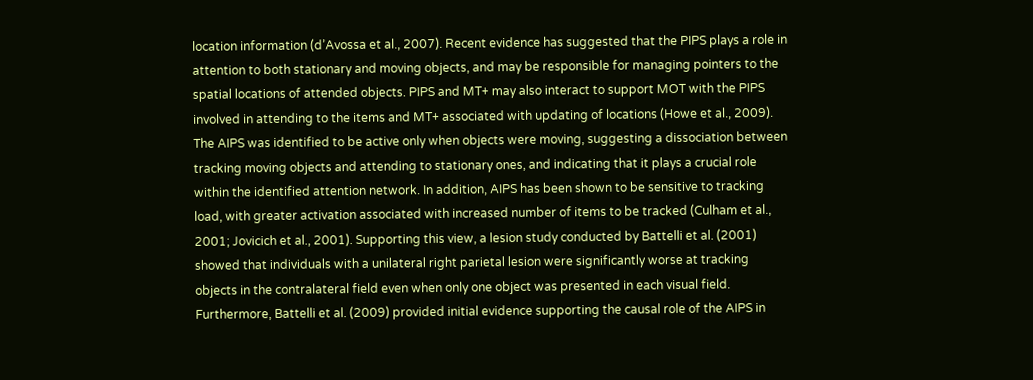location information (d’Avossa et al., 2007). Recent evidence has suggested that the PIPS plays a role in attention to both stationary and moving objects, and may be responsible for managing pointers to the spatial locations of attended objects. PIPS and MT+ may also interact to support MOT with the PIPS involved in attending to the items and MT+ associated with updating of locations (Howe et al., 2009). The AIPS was identified to be active only when objects were moving, suggesting a dissociation between tracking moving objects and attending to stationary ones, and indicating that it plays a crucial role within the identified attention network. In addition, AIPS has been shown to be sensitive to tracking load, with greater activation associated with increased number of items to be tracked (Culham et al., 2001; Jovicich et al., 2001). Supporting this view, a lesion study conducted by Battelli et al. (2001) showed that individuals with a unilateral right parietal lesion were significantly worse at tracking objects in the contralateral field even when only one object was presented in each visual field. Furthermore, Battelli et al. (2009) provided initial evidence supporting the causal role of the AIPS in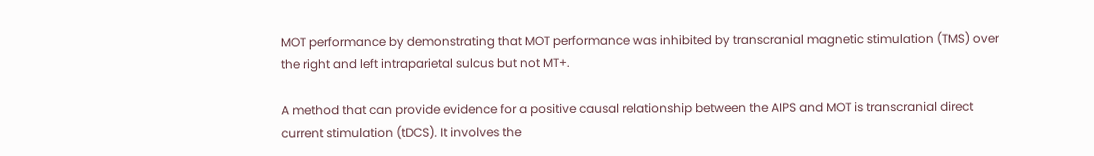MOT performance by demonstrating that MOT performance was inhibited by transcranial magnetic stimulation (TMS) over the right and left intraparietal sulcus but not MT+.

A method that can provide evidence for a positive causal relationship between the AIPS and MOT is transcranial direct current stimulation (tDCS). It involves the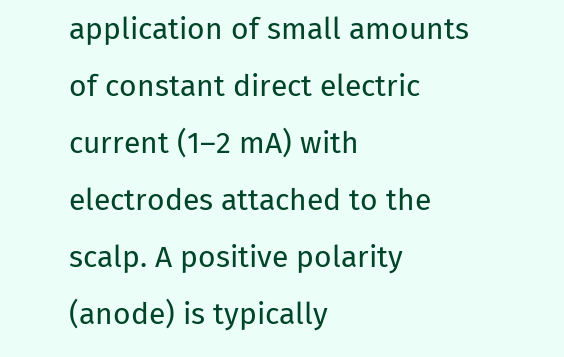application of small amounts of constant direct electric current (1–2 mA) with electrodes attached to the scalp. A positive polarity (anode) is typically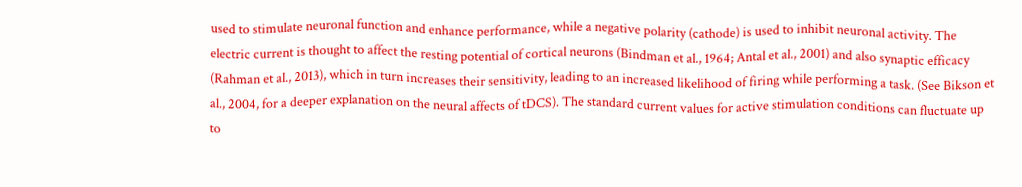used to stimulate neuronal function and enhance performance, while a negative polarity (cathode) is used to inhibit neuronal activity. The electric current is thought to affect the resting potential of cortical neurons (Bindman et al., 1964; Antal et al., 2001) and also synaptic efficacy (Rahman et al., 2013), which in turn increases their sensitivity, leading to an increased likelihood of firing while performing a task. (See Bikson et al., 2004, for a deeper explanation on the neural affects of tDCS). The standard current values for active stimulation conditions can fluctuate up to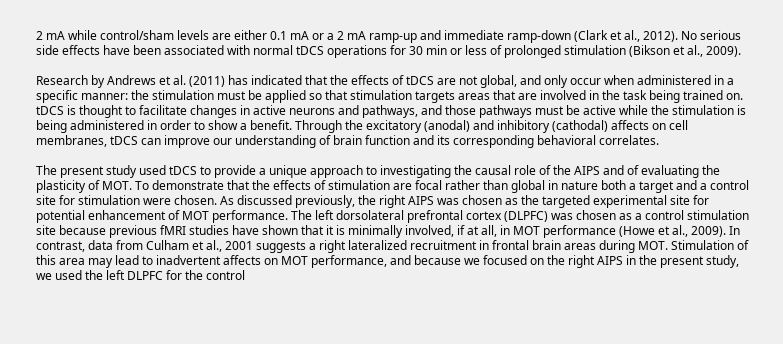2 mA while control/sham levels are either 0.1 mA or a 2 mA ramp-up and immediate ramp-down (Clark et al., 2012). No serious side effects have been associated with normal tDCS operations for 30 min or less of prolonged stimulation (Bikson et al., 2009).

Research by Andrews et al. (2011) has indicated that the effects of tDCS are not global, and only occur when administered in a specific manner: the stimulation must be applied so that stimulation targets areas that are involved in the task being trained on. tDCS is thought to facilitate changes in active neurons and pathways, and those pathways must be active while the stimulation is being administered in order to show a benefit. Through the excitatory (anodal) and inhibitory (cathodal) affects on cell membranes, tDCS can improve our understanding of brain function and its corresponding behavioral correlates.

The present study used tDCS to provide a unique approach to investigating the causal role of the AIPS and of evaluating the plasticity of MOT. To demonstrate that the effects of stimulation are focal rather than global in nature both a target and a control site for stimulation were chosen. As discussed previously, the right AIPS was chosen as the targeted experimental site for potential enhancement of MOT performance. The left dorsolateral prefrontal cortex (DLPFC) was chosen as a control stimulation site because previous fMRI studies have shown that it is minimally involved, if at all, in MOT performance (Howe et al., 2009). In contrast, data from Culham et al., 2001 suggests a right lateralized recruitment in frontal brain areas during MOT. Stimulation of this area may lead to inadvertent affects on MOT performance, and because we focused on the right AIPS in the present study, we used the left DLPFC for the control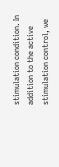stimulation condition. In addition to the active stimulation control, we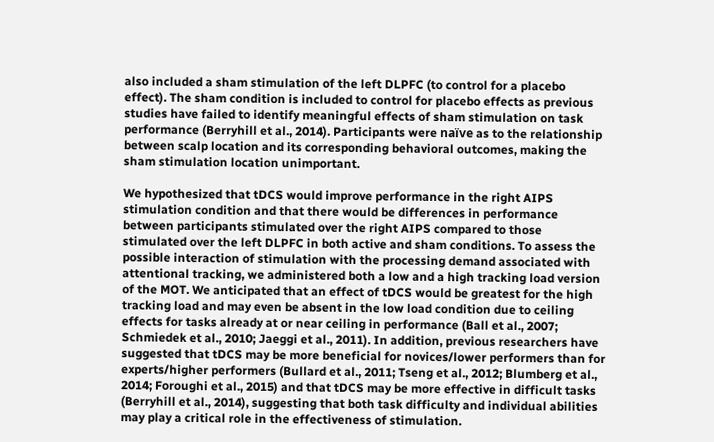also included a sham stimulation of the left DLPFC (to control for a placebo effect). The sham condition is included to control for placebo effects as previous studies have failed to identify meaningful effects of sham stimulation on task performance (Berryhill et al., 2014). Participants were naïve as to the relationship between scalp location and its corresponding behavioral outcomes, making the sham stimulation location unimportant.

We hypothesized that tDCS would improve performance in the right AIPS stimulation condition and that there would be differences in performance between participants stimulated over the right AIPS compared to those stimulated over the left DLPFC in both active and sham conditions. To assess the possible interaction of stimulation with the processing demand associated with attentional tracking, we administered both a low and a high tracking load version of the MOT. We anticipated that an effect of tDCS would be greatest for the high tracking load and may even be absent in the low load condition due to ceiling effects for tasks already at or near ceiling in performance (Ball et al., 2007; Schmiedek et al., 2010; Jaeggi et al., 2011). In addition, previous researchers have suggested that tDCS may be more beneficial for novices/lower performers than for experts/higher performers (Bullard et al., 2011; Tseng et al., 2012; Blumberg et al., 2014; Foroughi et al., 2015) and that tDCS may be more effective in difficult tasks (Berryhill et al., 2014), suggesting that both task difficulty and individual abilities may play a critical role in the effectiveness of stimulation.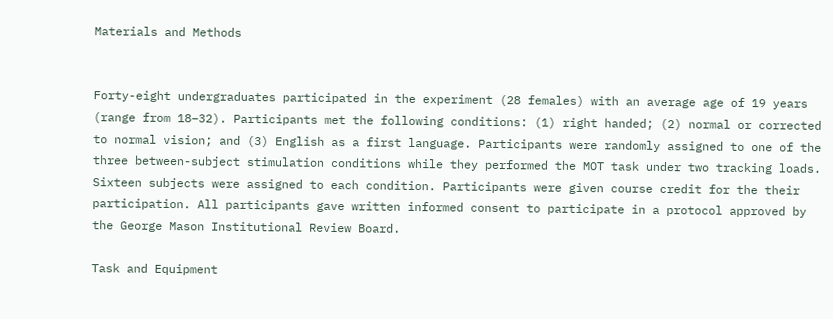Materials and Methods


Forty-eight undergraduates participated in the experiment (28 females) with an average age of 19 years (range from 18–32). Participants met the following conditions: (1) right handed; (2) normal or corrected to normal vision; and (3) English as a first language. Participants were randomly assigned to one of the three between-subject stimulation conditions while they performed the MOT task under two tracking loads. Sixteen subjects were assigned to each condition. Participants were given course credit for the their participation. All participants gave written informed consent to participate in a protocol approved by the George Mason Institutional Review Board.

Task and Equipment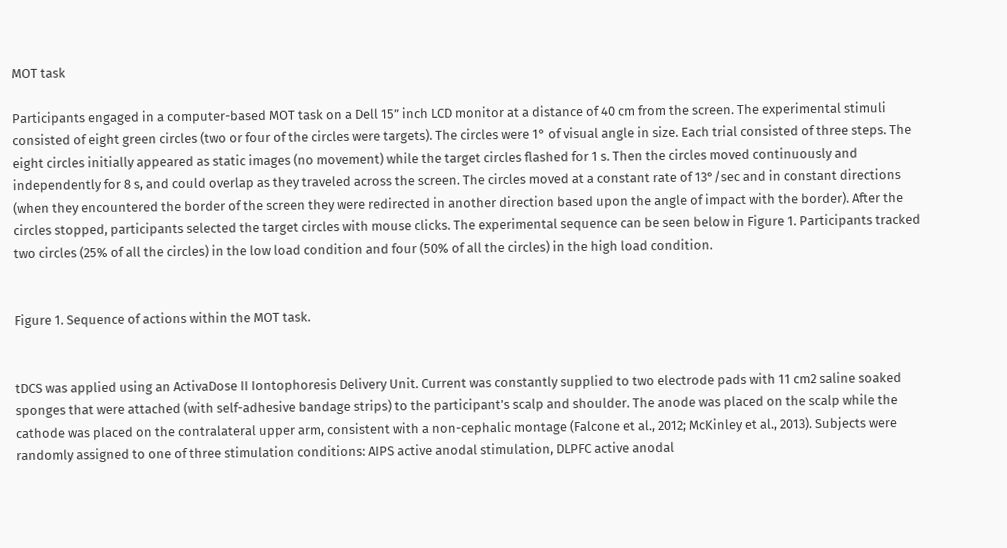MOT task

Participants engaged in a computer-based MOT task on a Dell 15” inch LCD monitor at a distance of 40 cm from the screen. The experimental stimuli consisted of eight green circles (two or four of the circles were targets). The circles were 1° of visual angle in size. Each trial consisted of three steps. The eight circles initially appeared as static images (no movement) while the target circles flashed for 1 s. Then the circles moved continuously and independently for 8 s, and could overlap as they traveled across the screen. The circles moved at a constant rate of 13°/sec and in constant directions (when they encountered the border of the screen they were redirected in another direction based upon the angle of impact with the border). After the circles stopped, participants selected the target circles with mouse clicks. The experimental sequence can be seen below in Figure 1. Participants tracked two circles (25% of all the circles) in the low load condition and four (50% of all the circles) in the high load condition.


Figure 1. Sequence of actions within the MOT task.


tDCS was applied using an ActivaDose II Iontophoresis Delivery Unit. Current was constantly supplied to two electrode pads with 11 cm2 saline soaked sponges that were attached (with self-adhesive bandage strips) to the participant’s scalp and shoulder. The anode was placed on the scalp while the cathode was placed on the contralateral upper arm, consistent with a non-cephalic montage (Falcone et al., 2012; McKinley et al., 2013). Subjects were randomly assigned to one of three stimulation conditions: AIPS active anodal stimulation, DLPFC active anodal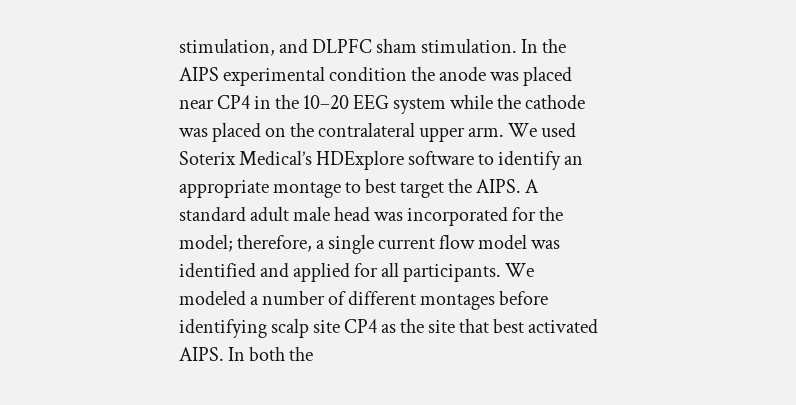stimulation, and DLPFC sham stimulation. In the AIPS experimental condition the anode was placed near CP4 in the 10–20 EEG system while the cathode was placed on the contralateral upper arm. We used Soterix Medical’s HDExplore software to identify an appropriate montage to best target the AIPS. A standard adult male head was incorporated for the model; therefore, a single current flow model was identified and applied for all participants. We modeled a number of different montages before identifying scalp site CP4 as the site that best activated AIPS. In both the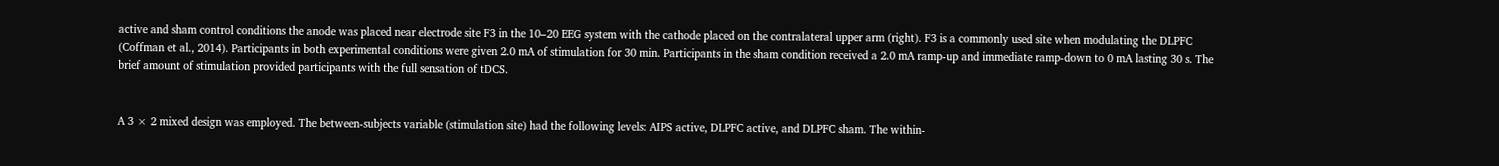active and sham control conditions the anode was placed near electrode site F3 in the 10–20 EEG system with the cathode placed on the contralateral upper arm (right). F3 is a commonly used site when modulating the DLPFC (Coffman et al., 2014). Participants in both experimental conditions were given 2.0 mA of stimulation for 30 min. Participants in the sham condition received a 2.0 mA ramp-up and immediate ramp-down to 0 mA lasting 30 s. The brief amount of stimulation provided participants with the full sensation of tDCS.


A 3 × 2 mixed design was employed. The between-subjects variable (stimulation site) had the following levels: AIPS active, DLPFC active, and DLPFC sham. The within-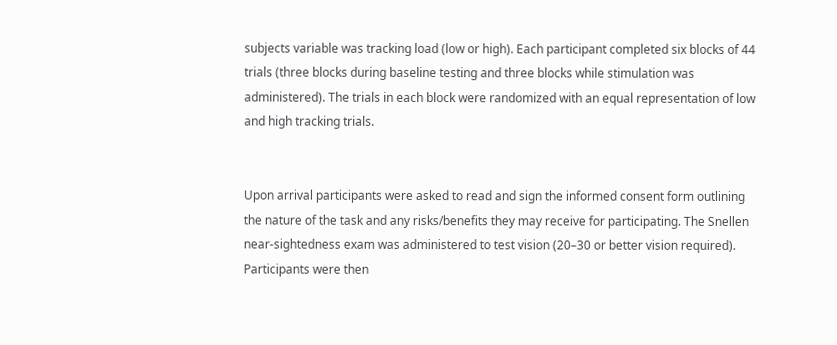subjects variable was tracking load (low or high). Each participant completed six blocks of 44 trials (three blocks during baseline testing and three blocks while stimulation was administered). The trials in each block were randomized with an equal representation of low and high tracking trials.


Upon arrival participants were asked to read and sign the informed consent form outlining the nature of the task and any risks/benefits they may receive for participating. The Snellen near-sightedness exam was administered to test vision (20–30 or better vision required). Participants were then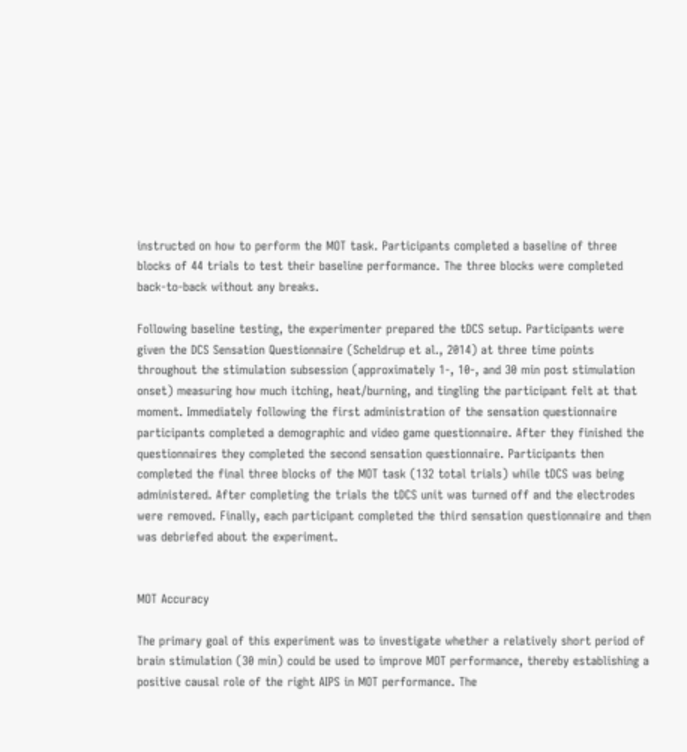instructed on how to perform the MOT task. Participants completed a baseline of three blocks of 44 trials to test their baseline performance. The three blocks were completed back-to-back without any breaks.

Following baseline testing, the experimenter prepared the tDCS setup. Participants were given the DCS Sensation Questionnaire (Scheldrup et al., 2014) at three time points throughout the stimulation subsession (approximately 1-, 10-, and 30 min post stimulation onset) measuring how much itching, heat/burning, and tingling the participant felt at that moment. Immediately following the first administration of the sensation questionnaire participants completed a demographic and video game questionnaire. After they finished the questionnaires they completed the second sensation questionnaire. Participants then completed the final three blocks of the MOT task (132 total trials) while tDCS was being administered. After completing the trials the tDCS unit was turned off and the electrodes were removed. Finally, each participant completed the third sensation questionnaire and then was debriefed about the experiment.


MOT Accuracy

The primary goal of this experiment was to investigate whether a relatively short period of brain stimulation (30 min) could be used to improve MOT performance, thereby establishing a positive causal role of the right AIPS in MOT performance. The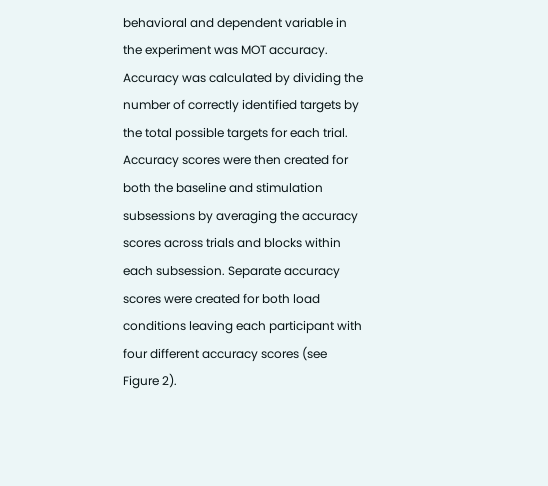behavioral and dependent variable in the experiment was MOT accuracy. Accuracy was calculated by dividing the number of correctly identified targets by the total possible targets for each trial. Accuracy scores were then created for both the baseline and stimulation subsessions by averaging the accuracy scores across trials and blocks within each subsession. Separate accuracy scores were created for both load conditions leaving each participant with four different accuracy scores (see Figure 2).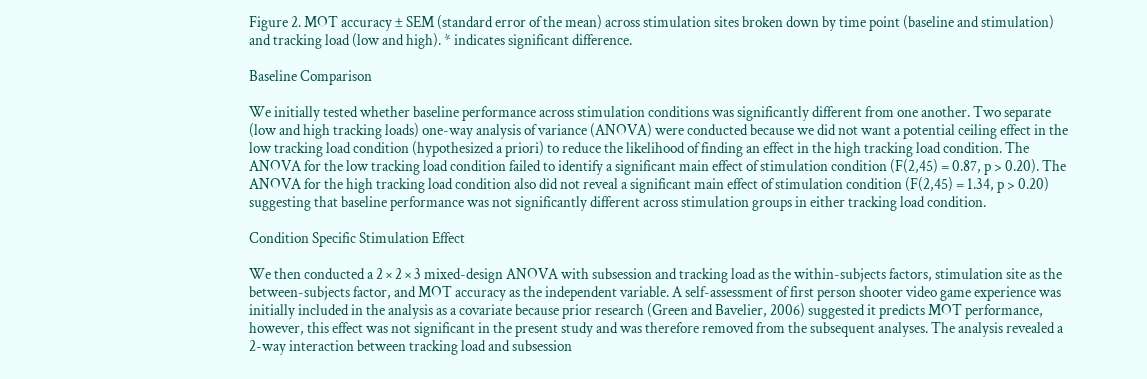Figure 2. MOT accuracy ± SEM (standard error of the mean) across stimulation sites broken down by time point (baseline and stimulation) and tracking load (low and high). * indicates significant difference.

Baseline Comparison

We initially tested whether baseline performance across stimulation conditions was significantly different from one another. Two separate (low and high tracking loads) one-way analysis of variance (ANOVA) were conducted because we did not want a potential ceiling effect in the low tracking load condition (hypothesized a priori) to reduce the likelihood of finding an effect in the high tracking load condition. The ANOVA for the low tracking load condition failed to identify a significant main effect of stimulation condition (F(2,45) = 0.87, p > 0.20). The ANOVA for the high tracking load condition also did not reveal a significant main effect of stimulation condition (F(2,45) = 1.34, p > 0.20) suggesting that baseline performance was not significantly different across stimulation groups in either tracking load condition.

Condition Specific Stimulation Effect

We then conducted a 2 × 2 × 3 mixed-design ANOVA with subsession and tracking load as the within-subjects factors, stimulation site as the between-subjects factor, and MOT accuracy as the independent variable. A self-assessment of first person shooter video game experience was initially included in the analysis as a covariate because prior research (Green and Bavelier, 2006) suggested it predicts MOT performance, however, this effect was not significant in the present study and was therefore removed from the subsequent analyses. The analysis revealed a 2-way interaction between tracking load and subsession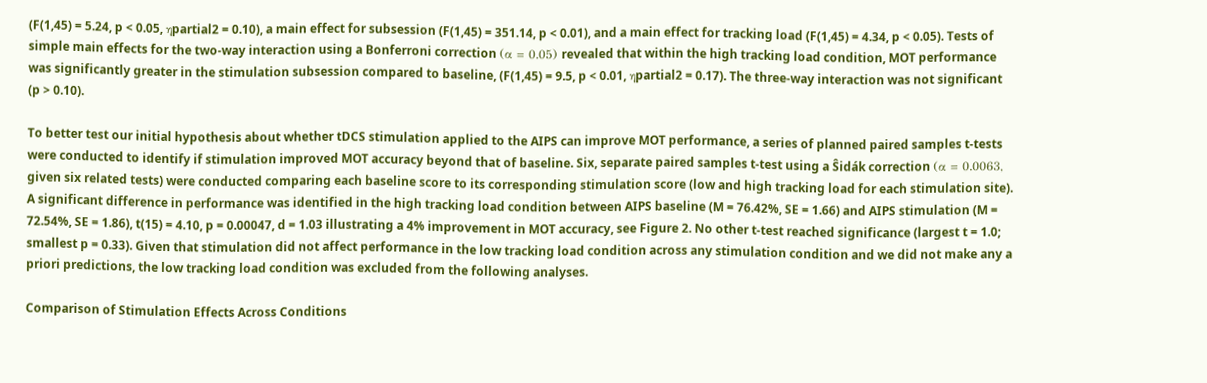(F(1,45) = 5.24, p < 0.05, ηpartial2 = 0.10), a main effect for subsession (F(1,45) = 351.14, p < 0.01), and a main effect for tracking load (F(1,45) = 4.34, p < 0.05). Tests of simple main effects for the two-way interaction using a Bonferroni correction (α = 0.05) revealed that within the high tracking load condition, MOT performance was significantly greater in the stimulation subsession compared to baseline, (F(1,45) = 9.5, p < 0.01, ηpartial2 = 0.17). The three-way interaction was not significant (p > 0.10).

To better test our initial hypothesis about whether tDCS stimulation applied to the AIPS can improve MOT performance, a series of planned paired samples t-tests were conducted to identify if stimulation improved MOT accuracy beyond that of baseline. Six, separate paired samples t-test using a Ŝidák correction (α = 0.0063, given six related tests) were conducted comparing each baseline score to its corresponding stimulation score (low and high tracking load for each stimulation site). A significant difference in performance was identified in the high tracking load condition between AIPS baseline (M = 76.42%, SE = 1.66) and AIPS stimulation (M = 72.54%, SE = 1.86), t(15) = 4.10, p = 0.00047, d = 1.03 illustrating a 4% improvement in MOT accuracy, see Figure 2. No other t-test reached significance (largest t = 1.0; smallest p = 0.33). Given that stimulation did not affect performance in the low tracking load condition across any stimulation condition and we did not make any a priori predictions, the low tracking load condition was excluded from the following analyses.

Comparison of Stimulation Effects Across Conditions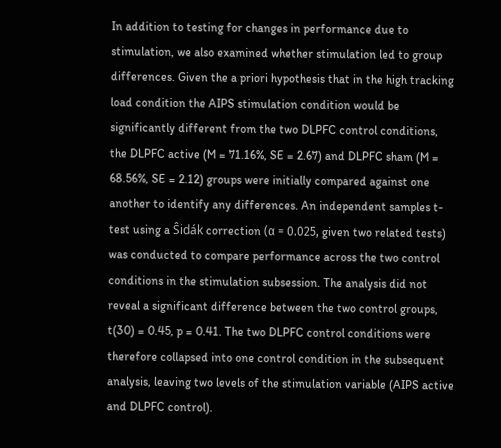In addition to testing for changes in performance due to stimulation, we also examined whether stimulation led to group differences. Given the a priori hypothesis that in the high tracking load condition the AIPS stimulation condition would be significantly different from the two DLPFC control conditions, the DLPFC active (M = 71.16%, SE = 2.67) and DLPFC sham (M = 68.56%, SE = 2.12) groups were initially compared against one another to identify any differences. An independent samples t-test using a Ŝidák correction (α = 0.025, given two related tests) was conducted to compare performance across the two control conditions in the stimulation subsession. The analysis did not reveal a significant difference between the two control groups, t(30) = 0.45, p = 0.41. The two DLPFC control conditions were therefore collapsed into one control condition in the subsequent analysis, leaving two levels of the stimulation variable (AIPS active and DLPFC control).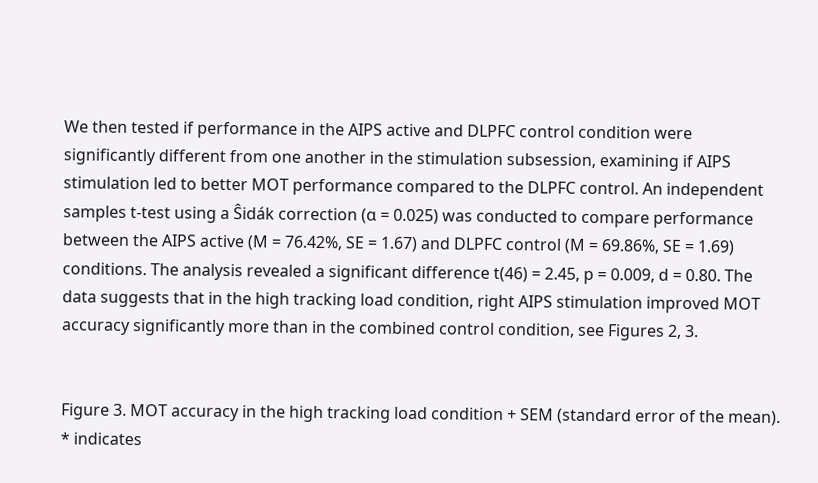We then tested if performance in the AIPS active and DLPFC control condition were significantly different from one another in the stimulation subsession, examining if AIPS stimulation led to better MOT performance compared to the DLPFC control. An independent samples t-test using a Ŝidák correction (α = 0.025) was conducted to compare performance between the AIPS active (M = 76.42%, SE = 1.67) and DLPFC control (M = 69.86%, SE = 1.69) conditions. The analysis revealed a significant difference t(46) = 2.45, p = 0.009, d = 0.80. The data suggests that in the high tracking load condition, right AIPS stimulation improved MOT accuracy significantly more than in the combined control condition, see Figures 2, 3.


Figure 3. MOT accuracy in the high tracking load condition + SEM (standard error of the mean). * indicates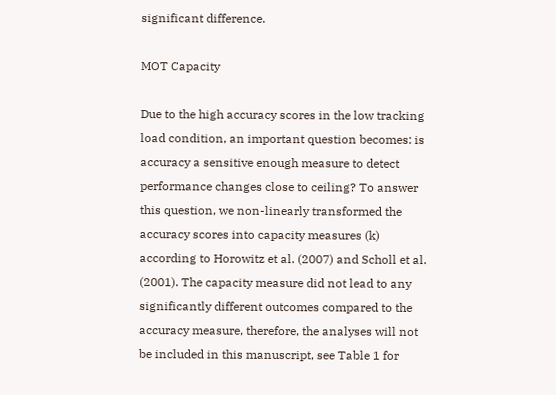significant difference.

MOT Capacity

Due to the high accuracy scores in the low tracking load condition, an important question becomes: is accuracy a sensitive enough measure to detect performance changes close to ceiling? To answer this question, we non-linearly transformed the accuracy scores into capacity measures (k) according to Horowitz et al. (2007) and Scholl et al. (2001). The capacity measure did not lead to any significantly different outcomes compared to the accuracy measure, therefore, the analyses will not be included in this manuscript, see Table 1 for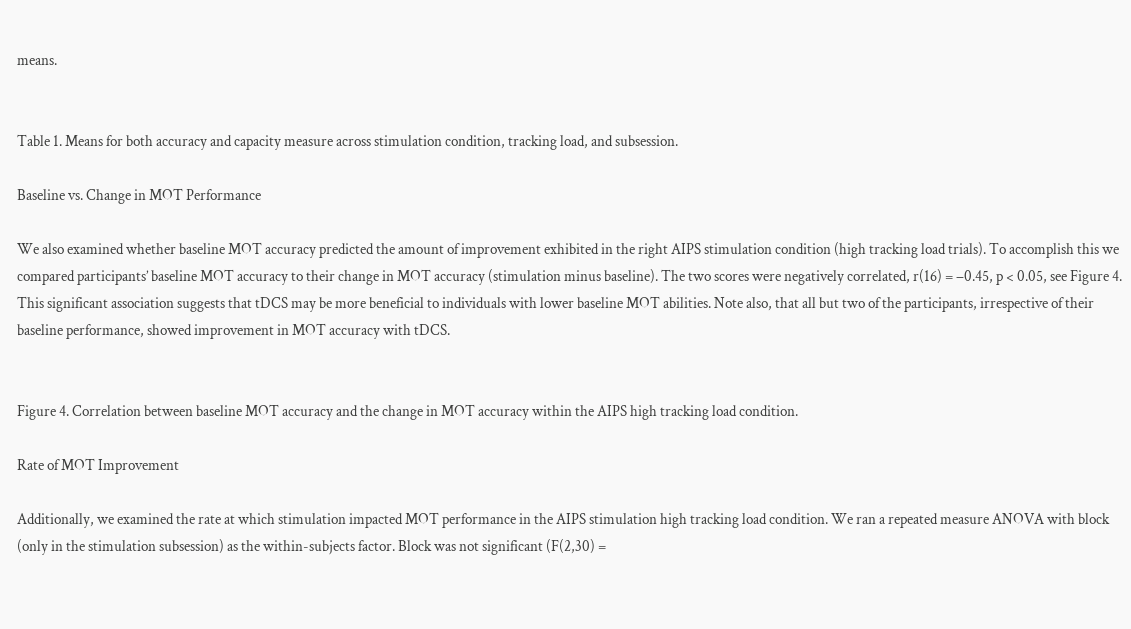means.


Table 1. Means for both accuracy and capacity measure across stimulation condition, tracking load, and subsession.

Baseline vs. Change in MOT Performance

We also examined whether baseline MOT accuracy predicted the amount of improvement exhibited in the right AIPS stimulation condition (high tracking load trials). To accomplish this we compared participants’ baseline MOT accuracy to their change in MOT accuracy (stimulation minus baseline). The two scores were negatively correlated, r(16) = −0.45, p < 0.05, see Figure 4. This significant association suggests that tDCS may be more beneficial to individuals with lower baseline MOT abilities. Note also, that all but two of the participants, irrespective of their baseline performance, showed improvement in MOT accuracy with tDCS.


Figure 4. Correlation between baseline MOT accuracy and the change in MOT accuracy within the AIPS high tracking load condition.

Rate of MOT Improvement

Additionally, we examined the rate at which stimulation impacted MOT performance in the AIPS stimulation high tracking load condition. We ran a repeated measure ANOVA with block (only in the stimulation subsession) as the within-subjects factor. Block was not significant (F(2,30) =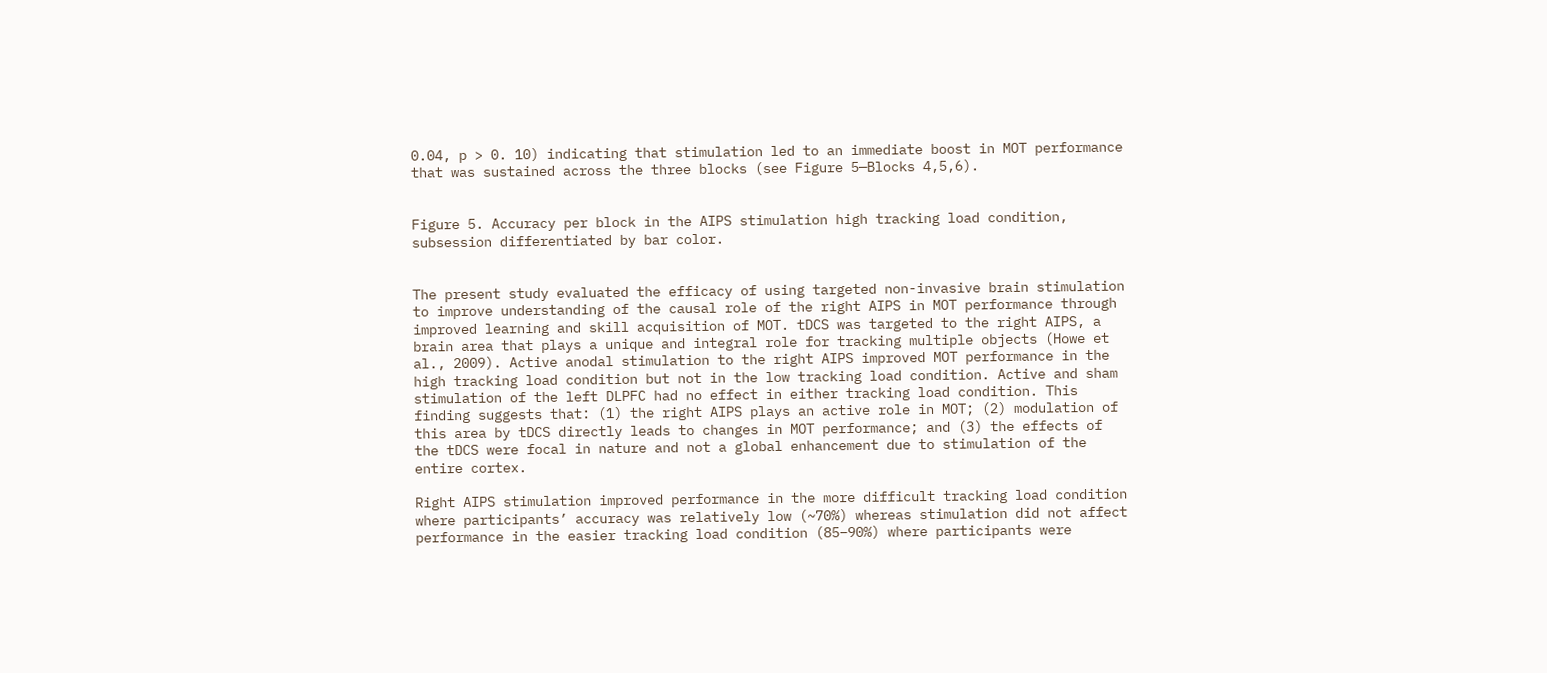0.04, p > 0. 10) indicating that stimulation led to an immediate boost in MOT performance that was sustained across the three blocks (see Figure 5—Blocks 4,5,6).


Figure 5. Accuracy per block in the AIPS stimulation high tracking load condition, subsession differentiated by bar color.


The present study evaluated the efficacy of using targeted non-invasive brain stimulation to improve understanding of the causal role of the right AIPS in MOT performance through improved learning and skill acquisition of MOT. tDCS was targeted to the right AIPS, a brain area that plays a unique and integral role for tracking multiple objects (Howe et al., 2009). Active anodal stimulation to the right AIPS improved MOT performance in the high tracking load condition but not in the low tracking load condition. Active and sham stimulation of the left DLPFC had no effect in either tracking load condition. This finding suggests that: (1) the right AIPS plays an active role in MOT; (2) modulation of this area by tDCS directly leads to changes in MOT performance; and (3) the effects of the tDCS were focal in nature and not a global enhancement due to stimulation of the entire cortex.

Right AIPS stimulation improved performance in the more difficult tracking load condition where participants’ accuracy was relatively low (~70%) whereas stimulation did not affect performance in the easier tracking load condition (85–90%) where participants were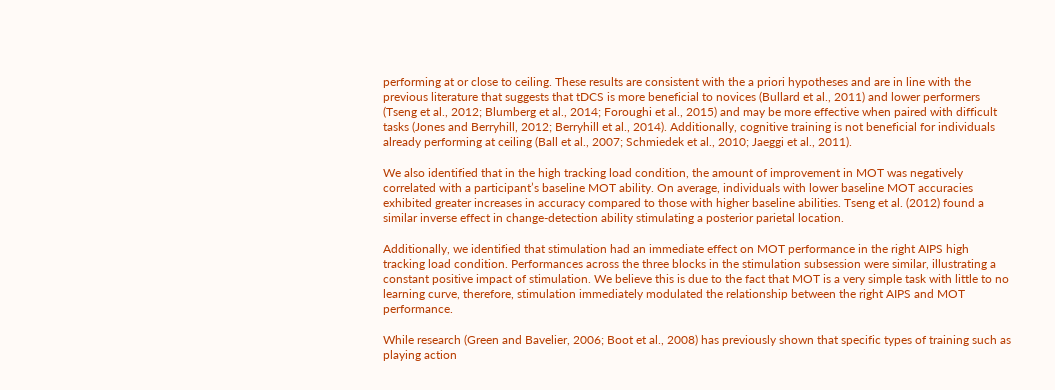performing at or close to ceiling. These results are consistent with the a priori hypotheses and are in line with the previous literature that suggests that tDCS is more beneficial to novices (Bullard et al., 2011) and lower performers (Tseng et al., 2012; Blumberg et al., 2014; Foroughi et al., 2015) and may be more effective when paired with difficult tasks (Jones and Berryhill, 2012; Berryhill et al., 2014). Additionally, cognitive training is not beneficial for individuals already performing at ceiling (Ball et al., 2007; Schmiedek et al., 2010; Jaeggi et al., 2011).

We also identified that in the high tracking load condition, the amount of improvement in MOT was negatively correlated with a participant’s baseline MOT ability. On average, individuals with lower baseline MOT accuracies exhibited greater increases in accuracy compared to those with higher baseline abilities. Tseng et al. (2012) found a similar inverse effect in change-detection ability stimulating a posterior parietal location.

Additionally, we identified that stimulation had an immediate effect on MOT performance in the right AIPS high tracking load condition. Performances across the three blocks in the stimulation subsession were similar, illustrating a constant positive impact of stimulation. We believe this is due to the fact that MOT is a very simple task with little to no learning curve, therefore, stimulation immediately modulated the relationship between the right AIPS and MOT performance.

While research (Green and Bavelier, 2006; Boot et al., 2008) has previously shown that specific types of training such as playing action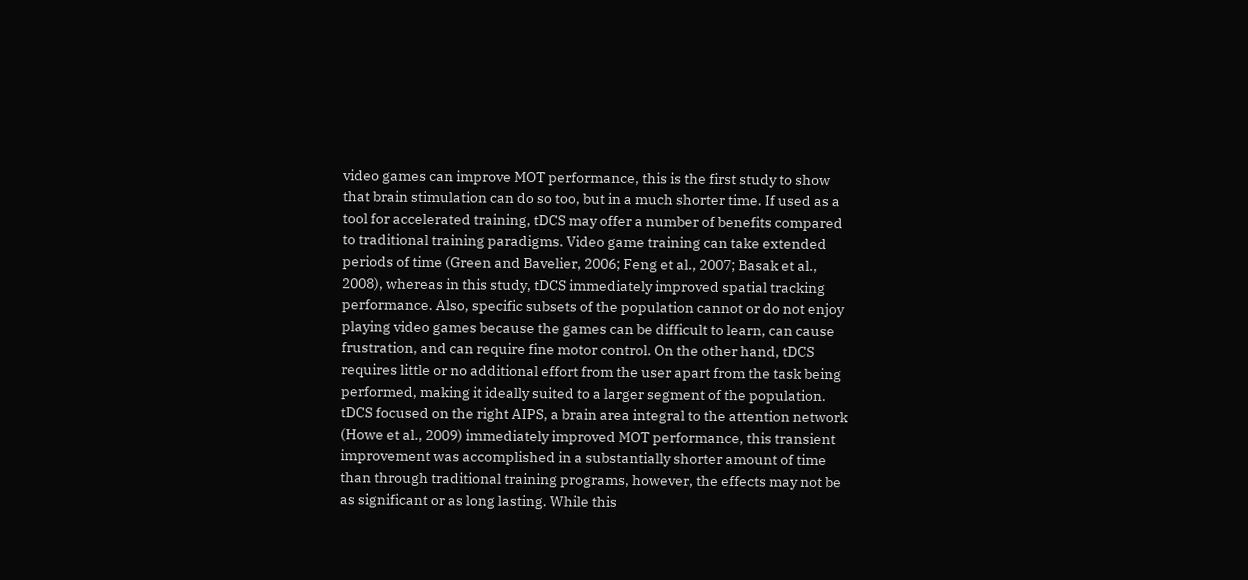video games can improve MOT performance, this is the first study to show that brain stimulation can do so too, but in a much shorter time. If used as a tool for accelerated training, tDCS may offer a number of benefits compared to traditional training paradigms. Video game training can take extended periods of time (Green and Bavelier, 2006; Feng et al., 2007; Basak et al., 2008), whereas in this study, tDCS immediately improved spatial tracking performance. Also, specific subsets of the population cannot or do not enjoy playing video games because the games can be difficult to learn, can cause frustration, and can require fine motor control. On the other hand, tDCS requires little or no additional effort from the user apart from the task being performed, making it ideally suited to a larger segment of the population. tDCS focused on the right AIPS, a brain area integral to the attention network (Howe et al., 2009) immediately improved MOT performance, this transient improvement was accomplished in a substantially shorter amount of time than through traditional training programs, however, the effects may not be as significant or as long lasting. While this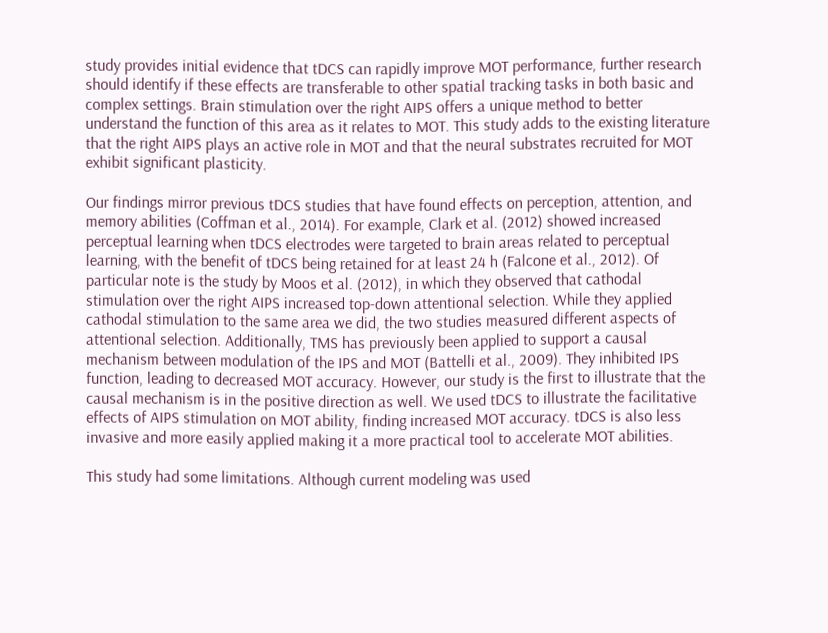study provides initial evidence that tDCS can rapidly improve MOT performance, further research should identify if these effects are transferable to other spatial tracking tasks in both basic and complex settings. Brain stimulation over the right AIPS offers a unique method to better understand the function of this area as it relates to MOT. This study adds to the existing literature that the right AIPS plays an active role in MOT and that the neural substrates recruited for MOT exhibit significant plasticity.

Our findings mirror previous tDCS studies that have found effects on perception, attention, and memory abilities (Coffman et al., 2014). For example, Clark et al. (2012) showed increased perceptual learning when tDCS electrodes were targeted to brain areas related to perceptual learning, with the benefit of tDCS being retained for at least 24 h (Falcone et al., 2012). Of particular note is the study by Moos et al. (2012), in which they observed that cathodal stimulation over the right AIPS increased top-down attentional selection. While they applied cathodal stimulation to the same area we did, the two studies measured different aspects of attentional selection. Additionally, TMS has previously been applied to support a causal mechanism between modulation of the IPS and MOT (Battelli et al., 2009). They inhibited IPS function, leading to decreased MOT accuracy. However, our study is the first to illustrate that the causal mechanism is in the positive direction as well. We used tDCS to illustrate the facilitative effects of AIPS stimulation on MOT ability, finding increased MOT accuracy. tDCS is also less invasive and more easily applied making it a more practical tool to accelerate MOT abilities.

This study had some limitations. Although current modeling was used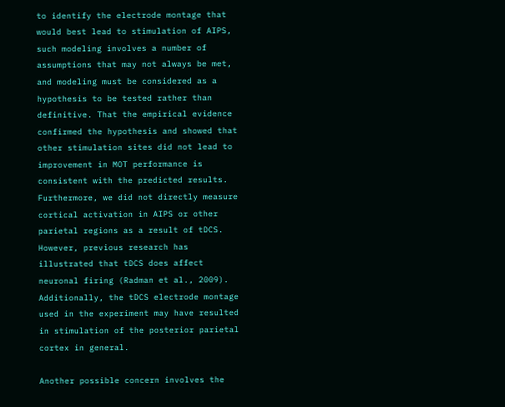to identify the electrode montage that would best lead to stimulation of AIPS, such modeling involves a number of assumptions that may not always be met, and modeling must be considered as a hypothesis to be tested rather than definitive. That the empirical evidence confirmed the hypothesis and showed that other stimulation sites did not lead to improvement in MOT performance is consistent with the predicted results. Furthermore, we did not directly measure cortical activation in AIPS or other parietal regions as a result of tDCS. However, previous research has illustrated that tDCS does affect neuronal firing (Radman et al., 2009). Additionally, the tDCS electrode montage used in the experiment may have resulted in stimulation of the posterior parietal cortex in general.

Another possible concern involves the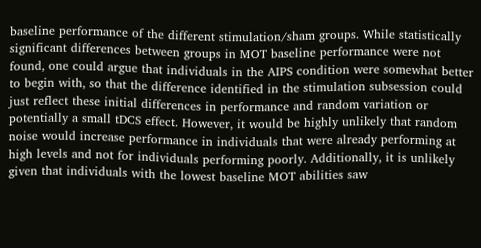baseline performance of the different stimulation/sham groups. While statistically significant differences between groups in MOT baseline performance were not found, one could argue that individuals in the AIPS condition were somewhat better to begin with, so that the difference identified in the stimulation subsession could just reflect these initial differences in performance and random variation or potentially a small tDCS effect. However, it would be highly unlikely that random noise would increase performance in individuals that were already performing at high levels and not for individuals performing poorly. Additionally, it is unlikely given that individuals with the lowest baseline MOT abilities saw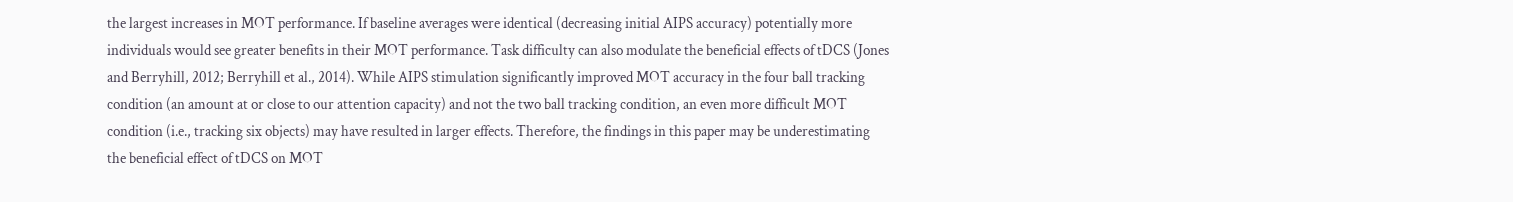the largest increases in MOT performance. If baseline averages were identical (decreasing initial AIPS accuracy) potentially more individuals would see greater benefits in their MOT performance. Task difficulty can also modulate the beneficial effects of tDCS (Jones and Berryhill, 2012; Berryhill et al., 2014). While AIPS stimulation significantly improved MOT accuracy in the four ball tracking condition (an amount at or close to our attention capacity) and not the two ball tracking condition, an even more difficult MOT condition (i.e., tracking six objects) may have resulted in larger effects. Therefore, the findings in this paper may be underestimating the beneficial effect of tDCS on MOT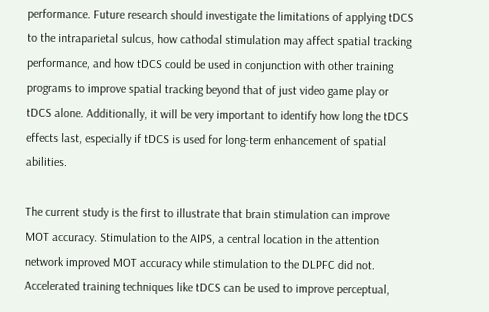performance. Future research should investigate the limitations of applying tDCS to the intraparietal sulcus, how cathodal stimulation may affect spatial tracking performance, and how tDCS could be used in conjunction with other training programs to improve spatial tracking beyond that of just video game play or tDCS alone. Additionally, it will be very important to identify how long the tDCS effects last, especially if tDCS is used for long-term enhancement of spatial abilities.

The current study is the first to illustrate that brain stimulation can improve MOT accuracy. Stimulation to the AIPS, a central location in the attention network improved MOT accuracy while stimulation to the DLPFC did not. Accelerated training techniques like tDCS can be used to improve perceptual,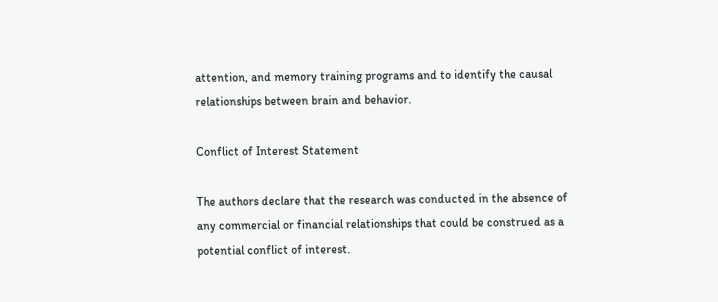attention, and memory training programs and to identify the causal relationships between brain and behavior.

Conflict of Interest Statement

The authors declare that the research was conducted in the absence of any commercial or financial relationships that could be construed as a potential conflict of interest.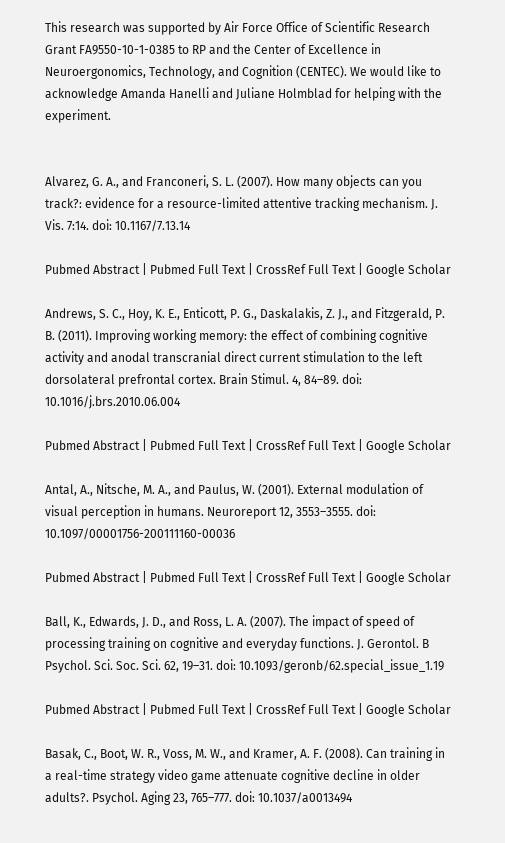This research was supported by Air Force Office of Scientific Research Grant FA9550-10-1-0385 to RP and the Center of Excellence in Neuroergonomics, Technology, and Cognition (CENTEC). We would like to acknowledge Amanda Hanelli and Juliane Holmblad for helping with the experiment.


Alvarez, G. A., and Franconeri, S. L. (2007). How many objects can you track?: evidence for a resource-limited attentive tracking mechanism. J. Vis. 7:14. doi: 10.1167/7.13.14

Pubmed Abstract | Pubmed Full Text | CrossRef Full Text | Google Scholar

Andrews, S. C., Hoy, K. E., Enticott, P. G., Daskalakis, Z. J., and Fitzgerald, P. B. (2011). Improving working memory: the effect of combining cognitive activity and anodal transcranial direct current stimulation to the left dorsolateral prefrontal cortex. Brain Stimul. 4, 84–89. doi: 10.1016/j.brs.2010.06.004

Pubmed Abstract | Pubmed Full Text | CrossRef Full Text | Google Scholar

Antal, A., Nitsche, M. A., and Paulus, W. (2001). External modulation of visual perception in humans. Neuroreport 12, 3553–3555. doi: 10.1097/00001756-200111160-00036

Pubmed Abstract | Pubmed Full Text | CrossRef Full Text | Google Scholar

Ball, K., Edwards, J. D., and Ross, L. A. (2007). The impact of speed of processing training on cognitive and everyday functions. J. Gerontol. B Psychol. Sci. Soc. Sci. 62, 19–31. doi: 10.1093/geronb/62.special_issue_1.19

Pubmed Abstract | Pubmed Full Text | CrossRef Full Text | Google Scholar

Basak, C., Boot, W. R., Voss, M. W., and Kramer, A. F. (2008). Can training in a real-time strategy video game attenuate cognitive decline in older adults?. Psychol. Aging 23, 765–777. doi: 10.1037/a0013494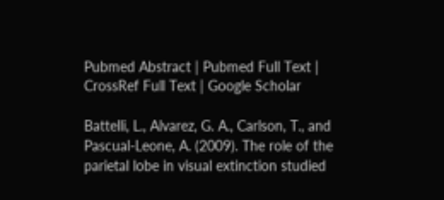Pubmed Abstract | Pubmed Full Text | CrossRef Full Text | Google Scholar

Battelli, L., Alvarez, G. A., Carlson, T., and Pascual-Leone, A. (2009). The role of the parietal lobe in visual extinction studied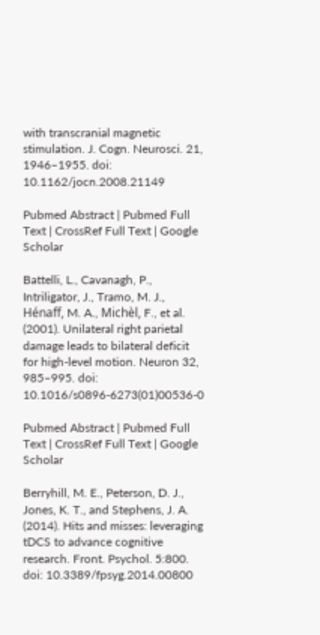with transcranial magnetic stimulation. J. Cogn. Neurosci. 21, 1946–1955. doi: 10.1162/jocn.2008.21149

Pubmed Abstract | Pubmed Full Text | CrossRef Full Text | Google Scholar

Battelli, L., Cavanagh, P., Intriligator, J., Tramo, M. J., Hénaff, M. A., Michèl, F., et al. (2001). Unilateral right parietal damage leads to bilateral deficit for high-level motion. Neuron 32, 985–995. doi: 10.1016/s0896-6273(01)00536-0

Pubmed Abstract | Pubmed Full Text | CrossRef Full Text | Google Scholar

Berryhill, M. E., Peterson, D. J., Jones, K. T., and Stephens, J. A. (2014). Hits and misses: leveraging tDCS to advance cognitive research. Front. Psychol. 5:800. doi: 10.3389/fpsyg.2014.00800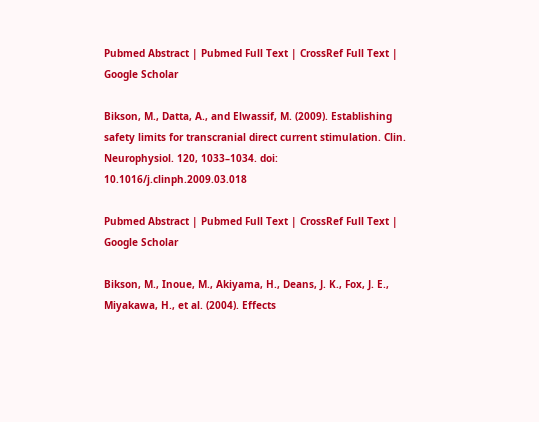Pubmed Abstract | Pubmed Full Text | CrossRef Full Text | Google Scholar

Bikson, M., Datta, A., and Elwassif, M. (2009). Establishing safety limits for transcranial direct current stimulation. Clin. Neurophysiol. 120, 1033–1034. doi: 10.1016/j.clinph.2009.03.018

Pubmed Abstract | Pubmed Full Text | CrossRef Full Text | Google Scholar

Bikson, M., Inoue, M., Akiyama, H., Deans, J. K., Fox, J. E., Miyakawa, H., et al. (2004). Effects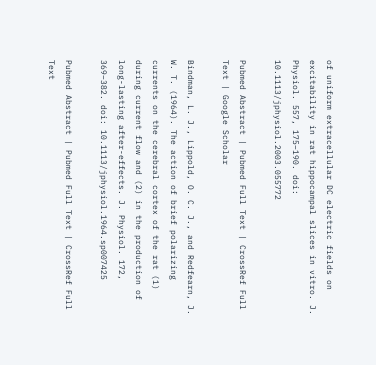of uniform extracellular DC electric fields on excitability in rat hippocampal slices in vitro. J. Physiol. 557, 175–190. doi: 10.1113/jphysiol.2003.055772

Pubmed Abstract | Pubmed Full Text | CrossRef Full Text | Google Scholar

Bindman, L. J., Lippold, O. C. J., and Redfearn, J. W. T. (1964). The action of brief polarizing currents on the cerebral cortex of the rat (1) during current flow and (2) in the production of long-lasting after-effects. J. Physiol. 172, 369–382. doi: 10.1113/jphysiol.1964.sp007425

Pubmed Abstract | Pubmed Full Text | CrossRef Full Text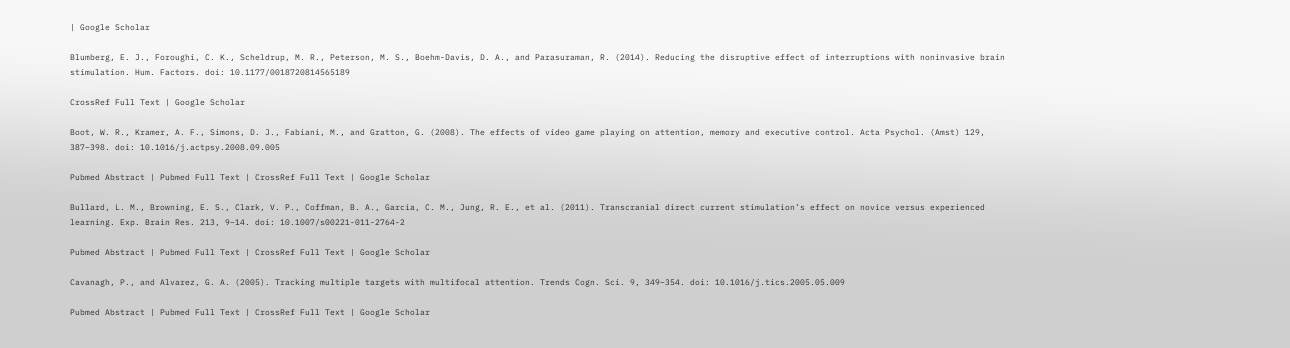| Google Scholar

Blumberg, E. J., Foroughi, C. K., Scheldrup, M. R., Peterson, M. S., Boehm-Davis, D. A., and Parasuraman, R. (2014). Reducing the disruptive effect of interruptions with noninvasive brain stimulation. Hum. Factors. doi: 10.1177/0018720814565189

CrossRef Full Text | Google Scholar

Boot, W. R., Kramer, A. F., Simons, D. J., Fabiani, M., and Gratton, G. (2008). The effects of video game playing on attention, memory and executive control. Acta Psychol. (Amst) 129, 387–398. doi: 10.1016/j.actpsy.2008.09.005

Pubmed Abstract | Pubmed Full Text | CrossRef Full Text | Google Scholar

Bullard, L. M., Browning, E. S., Clark, V. P., Coffman, B. A., Garcia, C. M., Jung, R. E., et al. (2011). Transcranial direct current stimulation’s effect on novice versus experienced learning. Exp. Brain Res. 213, 9–14. doi: 10.1007/s00221-011-2764-2

Pubmed Abstract | Pubmed Full Text | CrossRef Full Text | Google Scholar

Cavanagh, P., and Alvarez, G. A. (2005). Tracking multiple targets with multifocal attention. Trends Cogn. Sci. 9, 349–354. doi: 10.1016/j.tics.2005.05.009

Pubmed Abstract | Pubmed Full Text | CrossRef Full Text | Google Scholar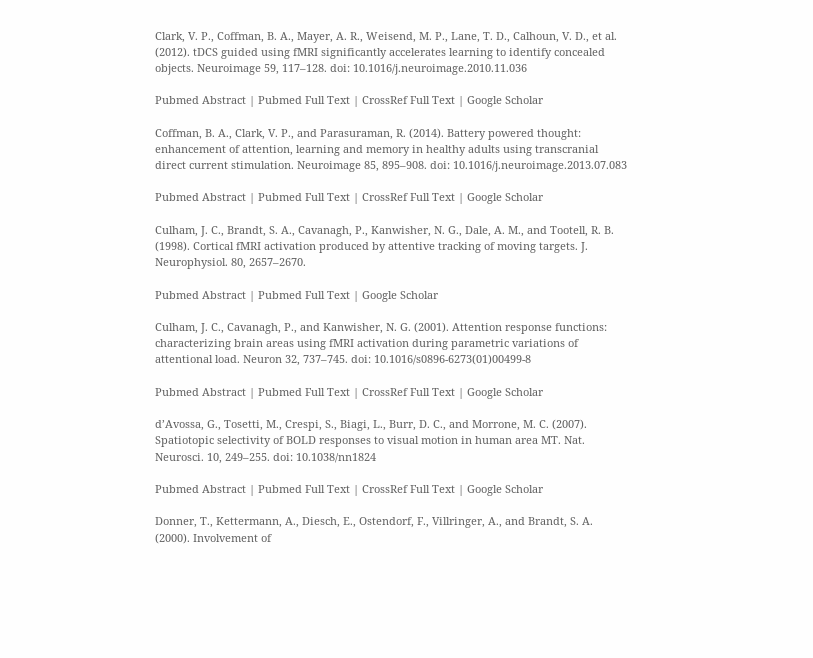Clark, V. P., Coffman, B. A., Mayer, A. R., Weisend, M. P., Lane, T. D., Calhoun, V. D., et al. (2012). tDCS guided using fMRI significantly accelerates learning to identify concealed objects. Neuroimage 59, 117–128. doi: 10.1016/j.neuroimage.2010.11.036

Pubmed Abstract | Pubmed Full Text | CrossRef Full Text | Google Scholar

Coffman, B. A., Clark, V. P., and Parasuraman, R. (2014). Battery powered thought: enhancement of attention, learning and memory in healthy adults using transcranial direct current stimulation. Neuroimage 85, 895–908. doi: 10.1016/j.neuroimage.2013.07.083

Pubmed Abstract | Pubmed Full Text | CrossRef Full Text | Google Scholar

Culham, J. C., Brandt, S. A., Cavanagh, P., Kanwisher, N. G., Dale, A. M., and Tootell, R. B. (1998). Cortical fMRI activation produced by attentive tracking of moving targets. J. Neurophysiol. 80, 2657–2670.

Pubmed Abstract | Pubmed Full Text | Google Scholar

Culham, J. C., Cavanagh, P., and Kanwisher, N. G. (2001). Attention response functions: characterizing brain areas using fMRI activation during parametric variations of attentional load. Neuron 32, 737–745. doi: 10.1016/s0896-6273(01)00499-8

Pubmed Abstract | Pubmed Full Text | CrossRef Full Text | Google Scholar

d’Avossa, G., Tosetti, M., Crespi, S., Biagi, L., Burr, D. C., and Morrone, M. C. (2007). Spatiotopic selectivity of BOLD responses to visual motion in human area MT. Nat. Neurosci. 10, 249–255. doi: 10.1038/nn1824

Pubmed Abstract | Pubmed Full Text | CrossRef Full Text | Google Scholar

Donner, T., Kettermann, A., Diesch, E., Ostendorf, F., Villringer, A., and Brandt, S. A. (2000). Involvement of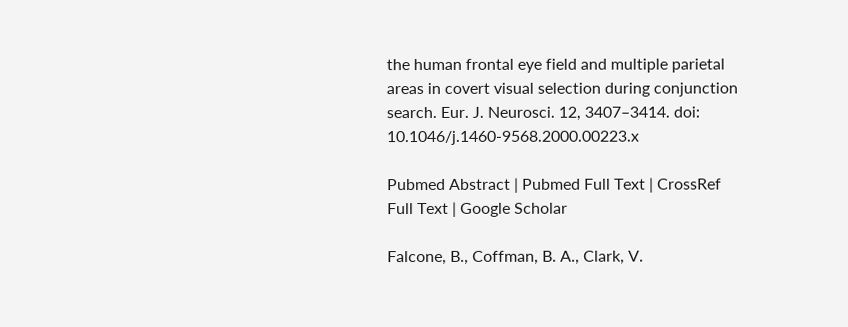the human frontal eye field and multiple parietal areas in covert visual selection during conjunction search. Eur. J. Neurosci. 12, 3407–3414. doi: 10.1046/j.1460-9568.2000.00223.x

Pubmed Abstract | Pubmed Full Text | CrossRef Full Text | Google Scholar

Falcone, B., Coffman, B. A., Clark, V.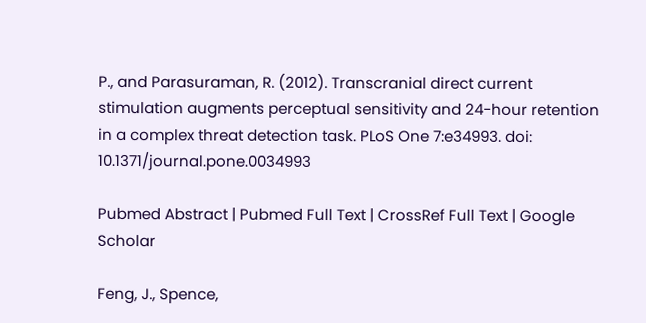P., and Parasuraman, R. (2012). Transcranial direct current stimulation augments perceptual sensitivity and 24-hour retention in a complex threat detection task. PLoS One 7:e34993. doi: 10.1371/journal.pone.0034993

Pubmed Abstract | Pubmed Full Text | CrossRef Full Text | Google Scholar

Feng, J., Spence,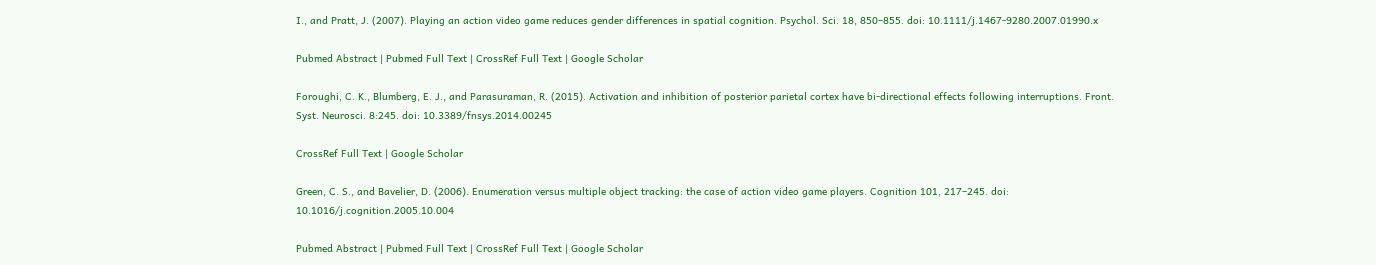I., and Pratt, J. (2007). Playing an action video game reduces gender differences in spatial cognition. Psychol. Sci. 18, 850–855. doi: 10.1111/j.1467-9280.2007.01990.x

Pubmed Abstract | Pubmed Full Text | CrossRef Full Text | Google Scholar

Foroughi, C. K., Blumberg, E. J., and Parasuraman, R. (2015). Activation and inhibition of posterior parietal cortex have bi-directional effects following interruptions. Front. Syst. Neurosci. 8:245. doi: 10.3389/fnsys.2014.00245

CrossRef Full Text | Google Scholar

Green, C. S., and Bavelier, D. (2006). Enumeration versus multiple object tracking: the case of action video game players. Cognition 101, 217–245. doi: 10.1016/j.cognition.2005.10.004

Pubmed Abstract | Pubmed Full Text | CrossRef Full Text | Google Scholar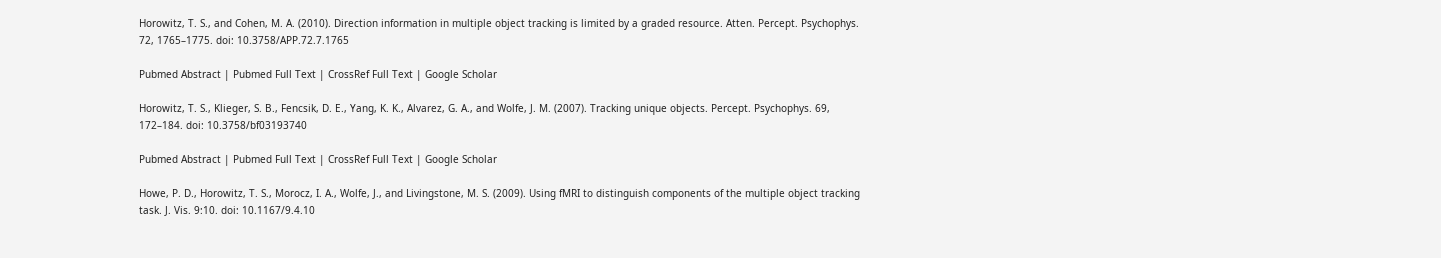Horowitz, T. S., and Cohen, M. A. (2010). Direction information in multiple object tracking is limited by a graded resource. Atten. Percept. Psychophys. 72, 1765–1775. doi: 10.3758/APP.72.7.1765

Pubmed Abstract | Pubmed Full Text | CrossRef Full Text | Google Scholar

Horowitz, T. S., Klieger, S. B., Fencsik, D. E., Yang, K. K., Alvarez, G. A., and Wolfe, J. M. (2007). Tracking unique objects. Percept. Psychophys. 69, 172–184. doi: 10.3758/bf03193740

Pubmed Abstract | Pubmed Full Text | CrossRef Full Text | Google Scholar

Howe, P. D., Horowitz, T. S., Morocz, I. A., Wolfe, J., and Livingstone, M. S. (2009). Using fMRI to distinguish components of the multiple object tracking task. J. Vis. 9:10. doi: 10.1167/9.4.10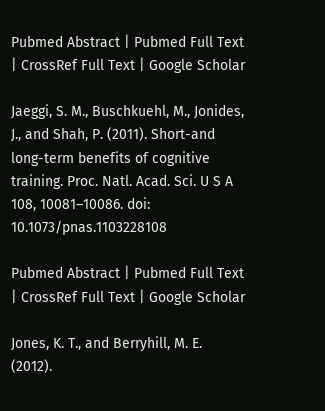Pubmed Abstract | Pubmed Full Text | CrossRef Full Text | Google Scholar

Jaeggi, S. M., Buschkuehl, M., Jonides, J., and Shah, P. (2011). Short-and long-term benefits of cognitive training. Proc. Natl. Acad. Sci. U S A 108, 10081–10086. doi: 10.1073/pnas.1103228108

Pubmed Abstract | Pubmed Full Text | CrossRef Full Text | Google Scholar

Jones, K. T., and Berryhill, M. E. (2012).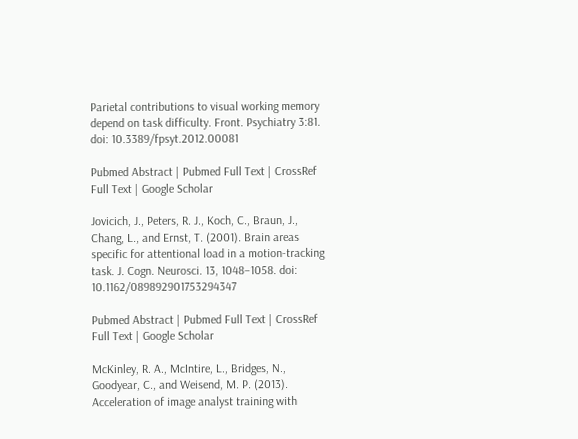Parietal contributions to visual working memory depend on task difficulty. Front. Psychiatry 3:81. doi: 10.3389/fpsyt.2012.00081

Pubmed Abstract | Pubmed Full Text | CrossRef Full Text | Google Scholar

Jovicich, J., Peters, R. J., Koch, C., Braun, J., Chang, L., and Ernst, T. (2001). Brain areas specific for attentional load in a motion-tracking task. J. Cogn. Neurosci. 13, 1048–1058. doi: 10.1162/089892901753294347

Pubmed Abstract | Pubmed Full Text | CrossRef Full Text | Google Scholar

McKinley, R. A., McIntire, L., Bridges, N., Goodyear, C., and Weisend, M. P. (2013). Acceleration of image analyst training with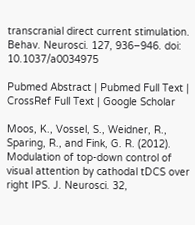transcranial direct current stimulation. Behav. Neurosci. 127, 936–946. doi: 10.1037/a0034975

Pubmed Abstract | Pubmed Full Text | CrossRef Full Text | Google Scholar

Moos, K., Vossel, S., Weidner, R., Sparing, R., and Fink, G. R. (2012). Modulation of top-down control of visual attention by cathodal tDCS over right IPS. J. Neurosci. 32,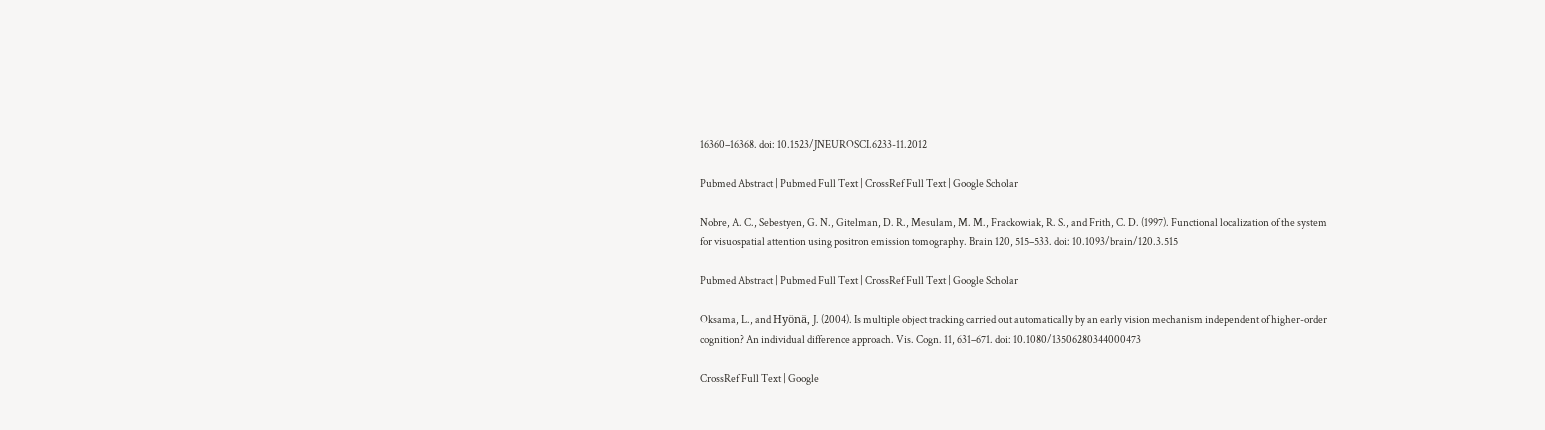16360–16368. doi: 10.1523/JNEUROSCI.6233-11.2012

Pubmed Abstract | Pubmed Full Text | CrossRef Full Text | Google Scholar

Nobre, A. C., Sebestyen, G. N., Gitelman, D. R., Mesulam, M. M., Frackowiak, R. S., and Frith, C. D. (1997). Functional localization of the system for visuospatial attention using positron emission tomography. Brain 120, 515–533. doi: 10.1093/brain/120.3.515

Pubmed Abstract | Pubmed Full Text | CrossRef Full Text | Google Scholar

Oksama, L., and Hyönä, J. (2004). Is multiple object tracking carried out automatically by an early vision mechanism independent of higher-order cognition? An individual difference approach. Vis. Cogn. 11, 631–671. doi: 10.1080/13506280344000473

CrossRef Full Text | Google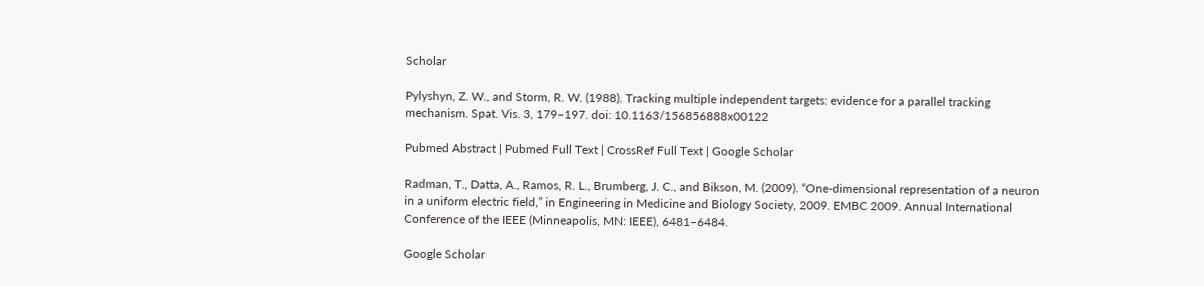Scholar

Pylyshyn, Z. W., and Storm, R. W. (1988). Tracking multiple independent targets: evidence for a parallel tracking mechanism. Spat. Vis. 3, 179–197. doi: 10.1163/156856888x00122

Pubmed Abstract | Pubmed Full Text | CrossRef Full Text | Google Scholar

Radman, T., Datta, A., Ramos, R. L., Brumberg, J. C., and Bikson, M. (2009). “One-dimensional representation of a neuron in a uniform electric field,” in Engineering in Medicine and Biology Society, 2009. EMBC 2009. Annual International Conference of the IEEE (Minneapolis, MN: IEEE), 6481–6484.

Google Scholar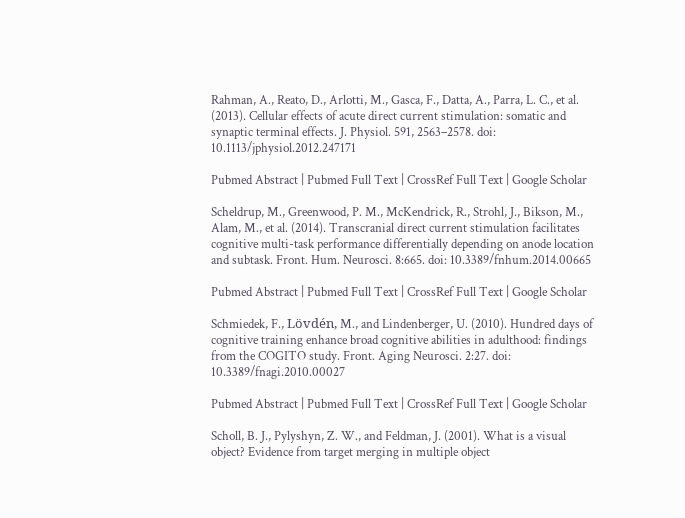Rahman, A., Reato, D., Arlotti, M., Gasca, F., Datta, A., Parra, L. C., et al. (2013). Cellular effects of acute direct current stimulation: somatic and synaptic terminal effects. J. Physiol. 591, 2563–2578. doi: 10.1113/jphysiol.2012.247171

Pubmed Abstract | Pubmed Full Text | CrossRef Full Text | Google Scholar

Scheldrup, M., Greenwood, P. M., McKendrick, R., Strohl, J., Bikson, M., Alam, M., et al. (2014). Transcranial direct current stimulation facilitates cognitive multi-task performance differentially depending on anode location and subtask. Front. Hum. Neurosci. 8:665. doi: 10.3389/fnhum.2014.00665

Pubmed Abstract | Pubmed Full Text | CrossRef Full Text | Google Scholar

Schmiedek, F., Lövdén, M., and Lindenberger, U. (2010). Hundred days of cognitive training enhance broad cognitive abilities in adulthood: findings from the COGITO study. Front. Aging Neurosci. 2:27. doi: 10.3389/fnagi.2010.00027

Pubmed Abstract | Pubmed Full Text | CrossRef Full Text | Google Scholar

Scholl, B. J., Pylyshyn, Z. W., and Feldman, J. (2001). What is a visual object? Evidence from target merging in multiple object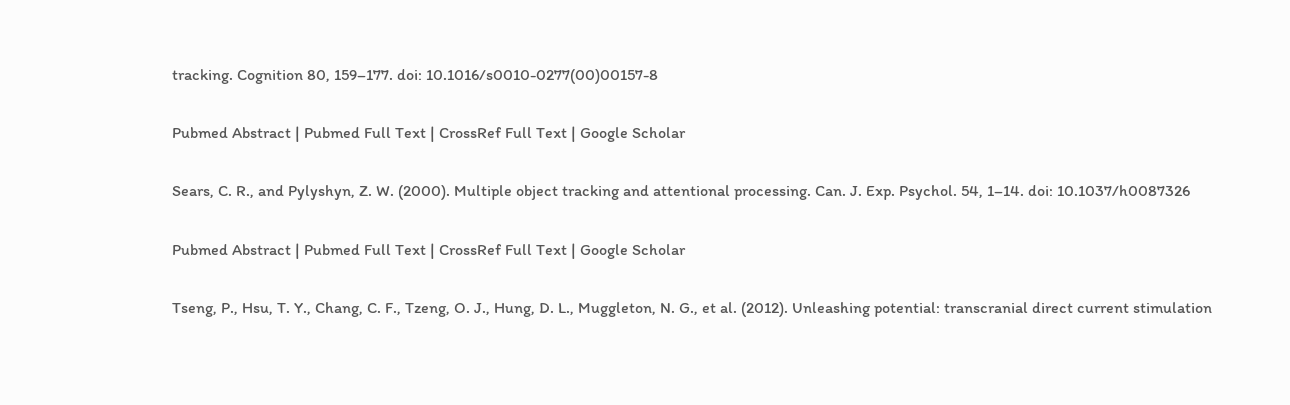tracking. Cognition 80, 159–177. doi: 10.1016/s0010-0277(00)00157-8

Pubmed Abstract | Pubmed Full Text | CrossRef Full Text | Google Scholar

Sears, C. R., and Pylyshyn, Z. W. (2000). Multiple object tracking and attentional processing. Can. J. Exp. Psychol. 54, 1–14. doi: 10.1037/h0087326

Pubmed Abstract | Pubmed Full Text | CrossRef Full Text | Google Scholar

Tseng, P., Hsu, T. Y., Chang, C. F., Tzeng, O. J., Hung, D. L., Muggleton, N. G., et al. (2012). Unleashing potential: transcranial direct current stimulation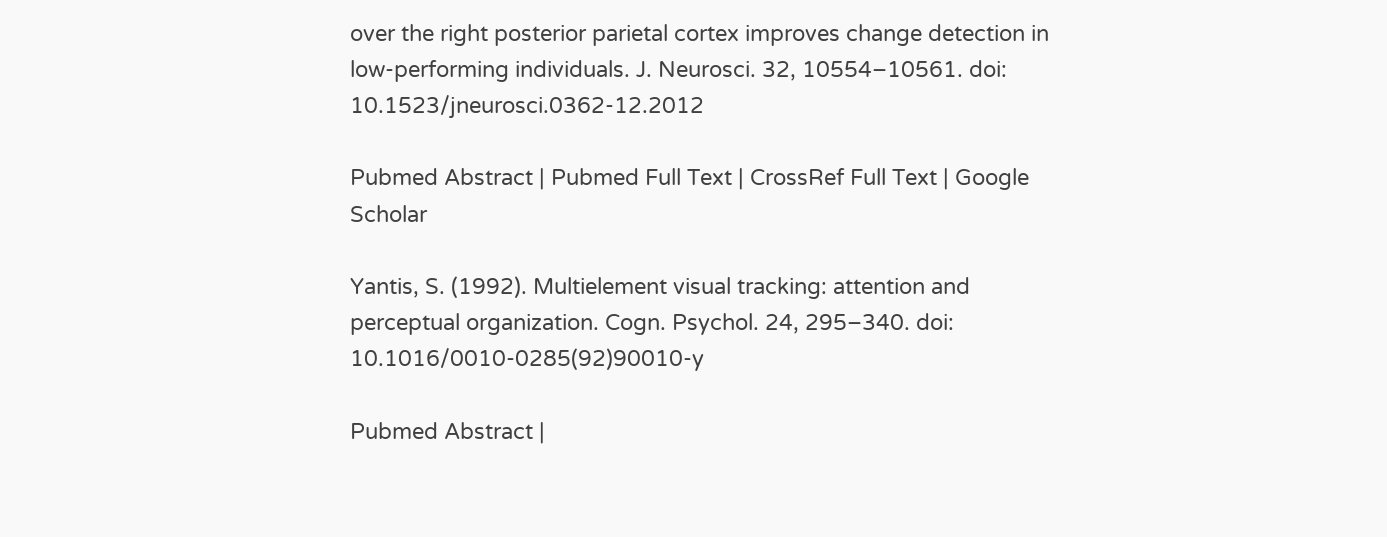over the right posterior parietal cortex improves change detection in low-performing individuals. J. Neurosci. 32, 10554–10561. doi: 10.1523/jneurosci.0362-12.2012

Pubmed Abstract | Pubmed Full Text | CrossRef Full Text | Google Scholar

Yantis, S. (1992). Multielement visual tracking: attention and perceptual organization. Cogn. Psychol. 24, 295–340. doi: 10.1016/0010-0285(92)90010-y

Pubmed Abstract |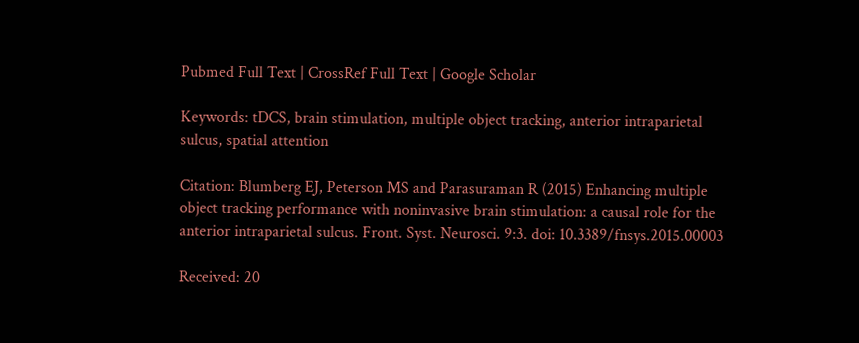Pubmed Full Text | CrossRef Full Text | Google Scholar

Keywords: tDCS, brain stimulation, multiple object tracking, anterior intraparietal sulcus, spatial attention

Citation: Blumberg EJ, Peterson MS and Parasuraman R (2015) Enhancing multiple object tracking performance with noninvasive brain stimulation: a causal role for the anterior intraparietal sulcus. Front. Syst. Neurosci. 9:3. doi: 10.3389/fnsys.2015.00003

Received: 20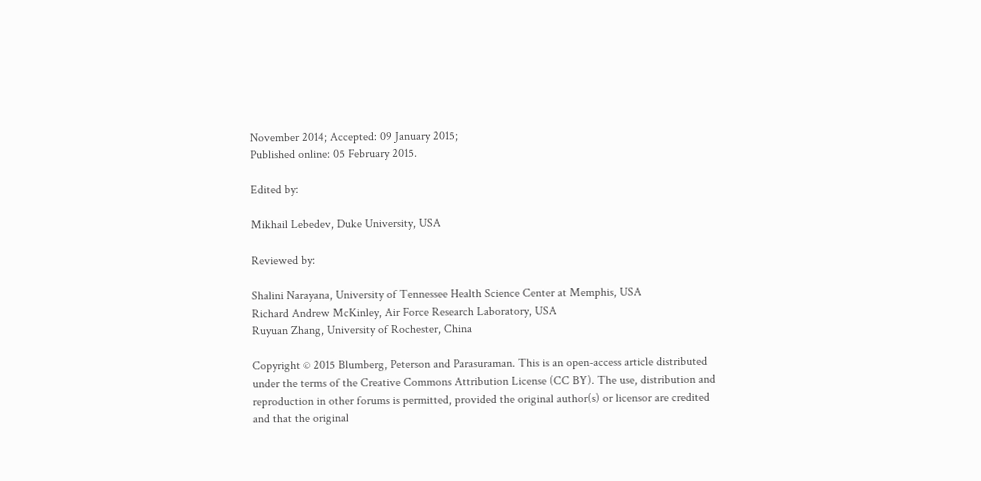November 2014; Accepted: 09 January 2015;
Published online: 05 February 2015.

Edited by:

Mikhail Lebedev, Duke University, USA

Reviewed by:

Shalini Narayana, University of Tennessee Health Science Center at Memphis, USA
Richard Andrew McKinley, Air Force Research Laboratory, USA
Ruyuan Zhang, University of Rochester, China

Copyright © 2015 Blumberg, Peterson and Parasuraman. This is an open-access article distributed under the terms of the Creative Commons Attribution License (CC BY). The use, distribution and reproduction in other forums is permitted, provided the original author(s) or licensor are credited and that the original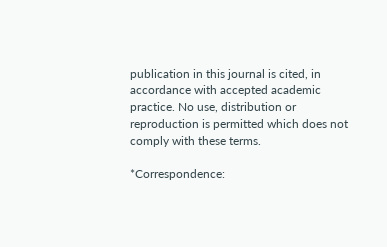publication in this journal is cited, in accordance with accepted academic practice. No use, distribution or reproduction is permitted which does not comply with these terms.

*Correspondence: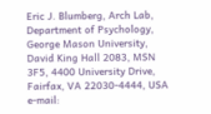Eric J. Blumberg, Arch Lab, Department of Psychology, George Mason University, David King Hall 2083, MSN 3F5, 4400 University Drive, Fairfax, VA 22030-4444, USA e-mail: